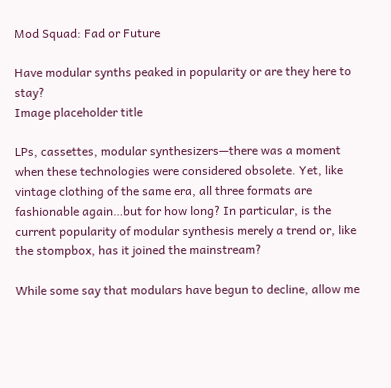Mod Squad: Fad or Future

Have modular synths peaked in popularity or are they here to stay?
Image placeholder title

LPs, cassettes, modular synthesizers—there was a moment when these technologies were considered obsolete. Yet, like vintage clothing of the same era, all three formats are fashionable again…but for how long? In particular, is the current popularity of modular synthesis merely a trend or, like the stompbox, has it joined the mainstream?

While some say that modulars have begun to decline, allow me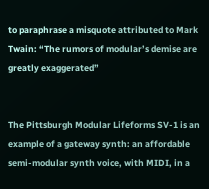to paraphrase a misquote attributed to Mark Twain: “The rumors of modular’s demise are greatly exaggerated”


The Pittsburgh Modular Lifeforms SV-1 is an example of a gateway synth: an affordable semi-modular synth voice, with MIDI, in a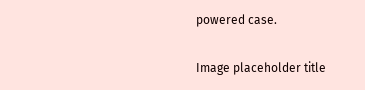powered case.

Image placeholder title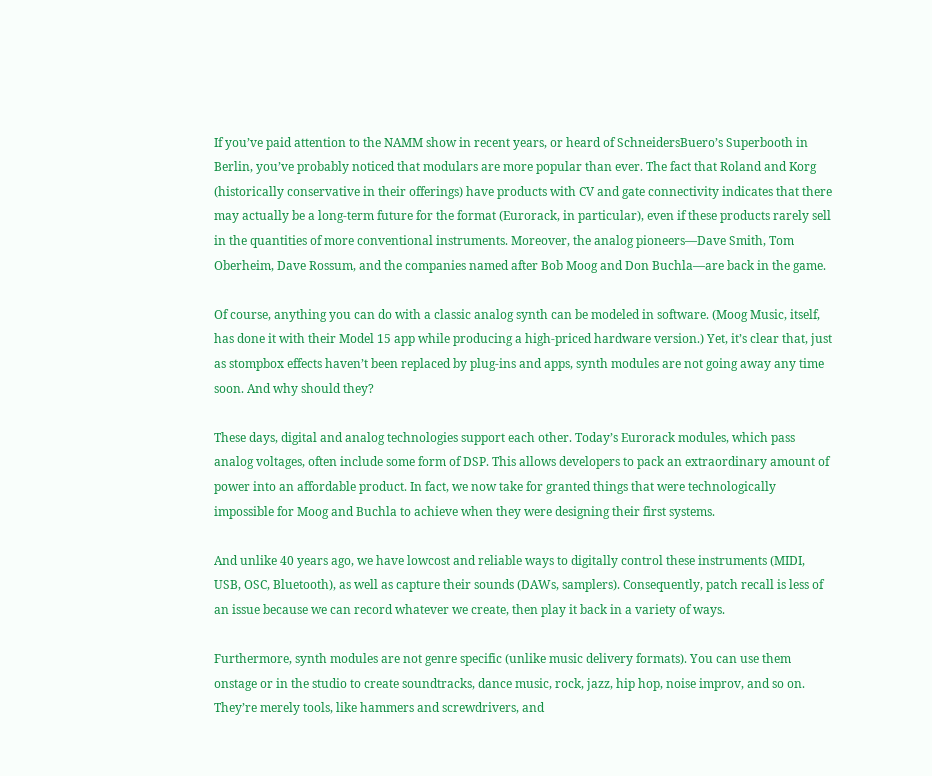If you’ve paid attention to the NAMM show in recent years, or heard of SchneidersBuero’s Superbooth in Berlin, you’ve probably noticed that modulars are more popular than ever. The fact that Roland and Korg (historically conservative in their offerings) have products with CV and gate connectivity indicates that there may actually be a long-term future for the format (Eurorack, in particular), even if these products rarely sell in the quantities of more conventional instruments. Moreover, the analog pioneers—Dave Smith, Tom Oberheim, Dave Rossum, and the companies named after Bob Moog and Don Buchla—are back in the game.

Of course, anything you can do with a classic analog synth can be modeled in software. (Moog Music, itself, has done it with their Model 15 app while producing a high-priced hardware version.) Yet, it’s clear that, just as stompbox effects haven’t been replaced by plug-ins and apps, synth modules are not going away any time soon. And why should they?

These days, digital and analog technologies support each other. Today’s Eurorack modules, which pass analog voltages, often include some form of DSP. This allows developers to pack an extraordinary amount of power into an affordable product. In fact, we now take for granted things that were technologically impossible for Moog and Buchla to achieve when they were designing their first systems.

And unlike 40 years ago, we have lowcost and reliable ways to digitally control these instruments (MIDI, USB, OSC, Bluetooth), as well as capture their sounds (DAWs, samplers). Consequently, patch recall is less of an issue because we can record whatever we create, then play it back in a variety of ways.

Furthermore, synth modules are not genre specific (unlike music delivery formats). You can use them onstage or in the studio to create soundtracks, dance music, rock, jazz, hip hop, noise improv, and so on. They’re merely tools, like hammers and screwdrivers, and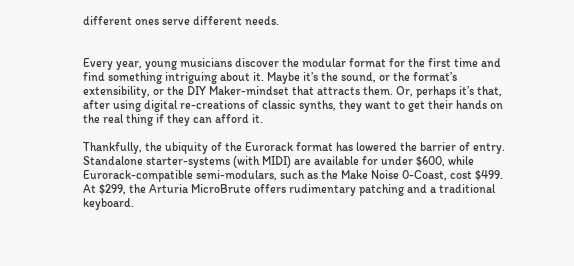different ones serve different needs.


Every year, young musicians discover the modular format for the first time and find something intriguing about it. Maybe it’s the sound, or the format’s extensibility, or the DIY Maker-mindset that attracts them. Or, perhaps it’s that, after using digital re-creations of classic synths, they want to get their hands on the real thing if they can afford it.

Thankfully, the ubiquity of the Eurorack format has lowered the barrier of entry. Standalone starter-systems (with MIDI) are available for under $600, while Eurorack-compatible semi-modulars, such as the Make Noise 0-Coast, cost $499. At $299, the Arturia MicroBrute offers rudimentary patching and a traditional keyboard.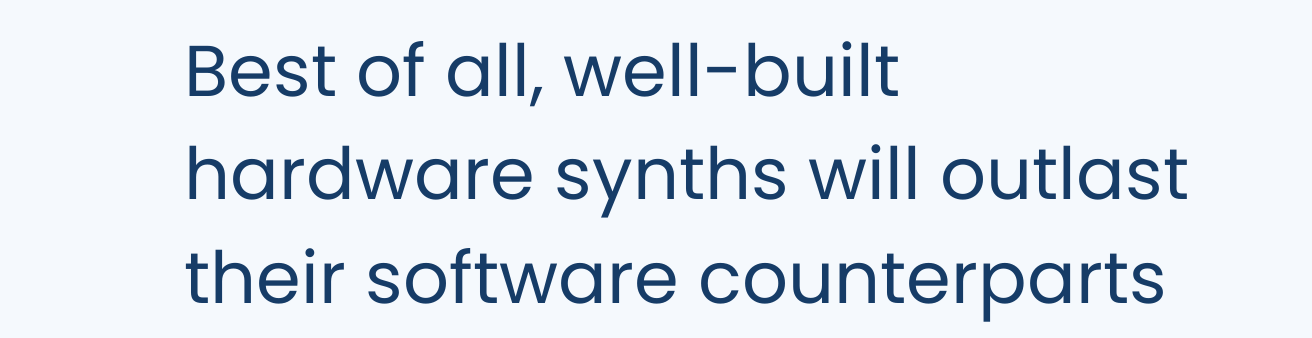Best of all, well-built hardware synths will outlast their software counterparts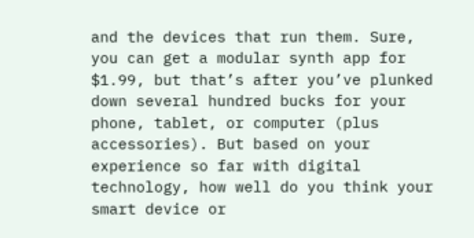and the devices that run them. Sure, you can get a modular synth app for $1.99, but that’s after you’ve plunked down several hundred bucks for your phone, tablet, or computer (plus accessories). But based on your experience so far with digital technology, how well do you think your smart device or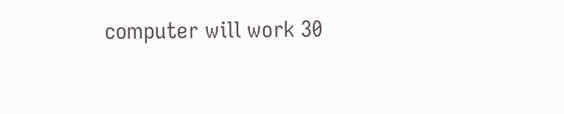computer will work 30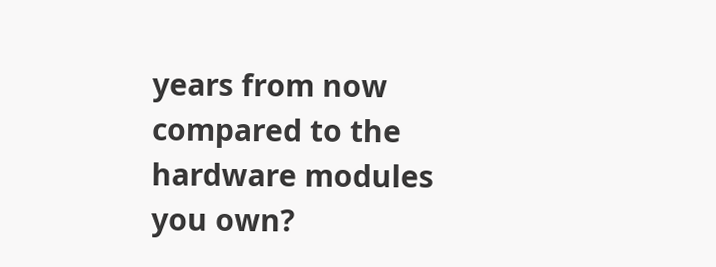years from now compared to the hardware modules you own?